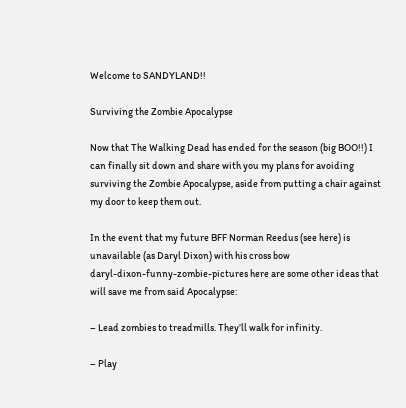Welcome to SANDYLAND!!

Surviving the Zombie Apocalypse

Now that The Walking Dead has ended for the season (big BOO!!) I can finally sit down and share with you my plans for avoiding surviving the Zombie Apocalypse, aside from putting a chair against my door to keep them out.

In the event that my future BFF Norman Reedus (see here) is unavailable (as Daryl Dixon) with his cross bow
daryl-dixon-funny-zombie-pictures here are some other ideas that will save me from said Apocalypse:

– Lead zombies to treadmills. They’ll walk for infinity.

– Play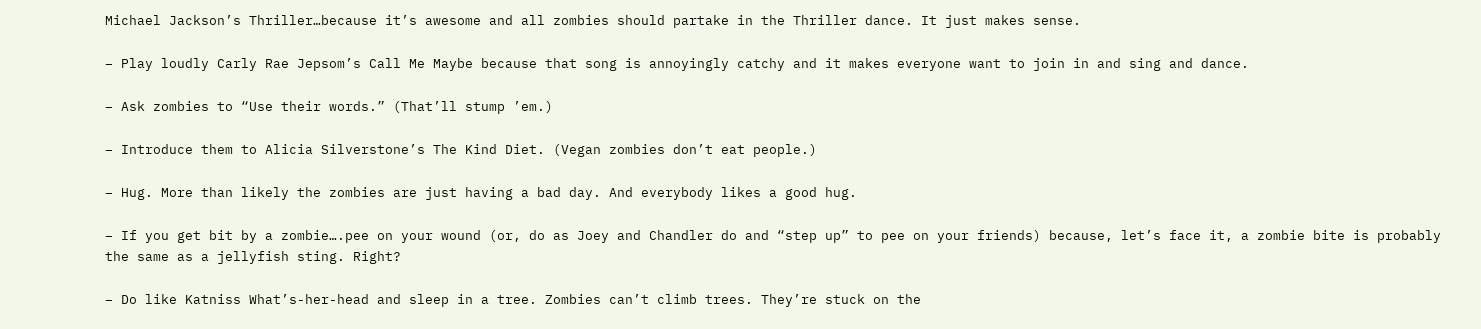Michael Jackson’s Thriller…because it’s awesome and all zombies should partake in the Thriller dance. It just makes sense.

– Play loudly Carly Rae Jepsom’s Call Me Maybe because that song is annoyingly catchy and it makes everyone want to join in and sing and dance.

– Ask zombies to “Use their words.” (That’ll stump ’em.)

– Introduce them to Alicia Silverstone’s The Kind Diet. (Vegan zombies don’t eat people.)

– Hug. More than likely the zombies are just having a bad day. And everybody likes a good hug.

– If you get bit by a zombie….pee on your wound (or, do as Joey and Chandler do and “step up” to pee on your friends) because, let’s face it, a zombie bite is probably the same as a jellyfish sting. Right?

– Do like Katniss What’s-her-head and sleep in a tree. Zombies can’t climb trees. They’re stuck on the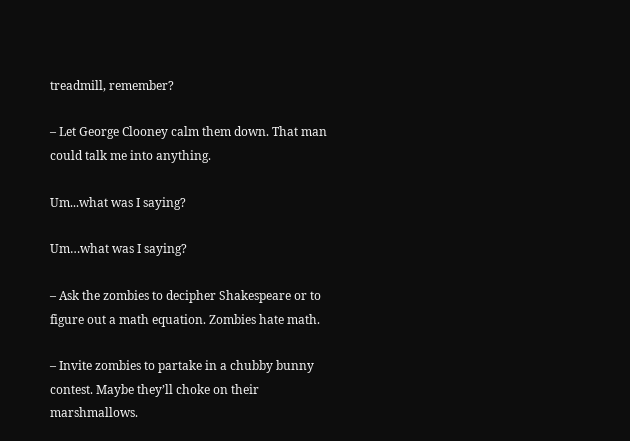treadmill, remember?

– Let George Clooney calm them down. That man could talk me into anything.

Um...what was I saying?

Um…what was I saying?

– Ask the zombies to decipher Shakespeare or to figure out a math equation. Zombies hate math.

– Invite zombies to partake in a chubby bunny contest. Maybe they’ll choke on their marshmallows.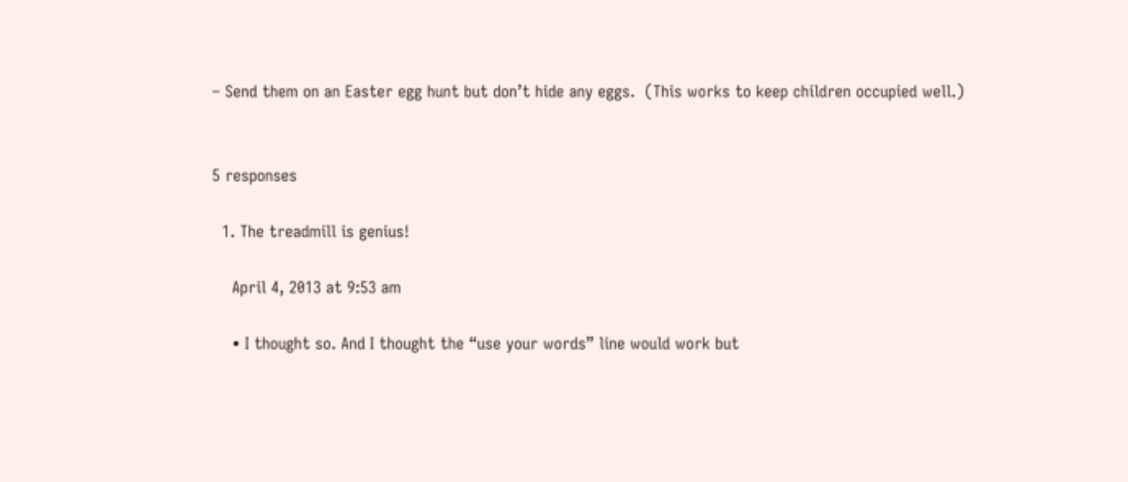– Send them on an Easter egg hunt but don’t hide any eggs.  (This works to keep children occupied well.)


5 responses

  1. The treadmill is genius!

    April 4, 2013 at 9:53 am

    • I thought so. And I thought the “use your words” line would work but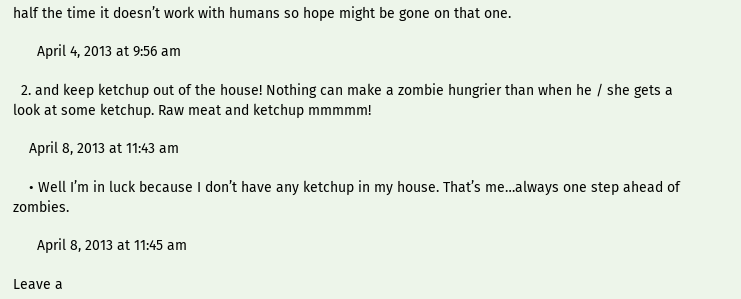half the time it doesn’t work with humans so hope might be gone on that one.

      April 4, 2013 at 9:56 am

  2. and keep ketchup out of the house! Nothing can make a zombie hungrier than when he / she gets a look at some ketchup. Raw meat and ketchup mmmmm!

    April 8, 2013 at 11:43 am

    • Well I’m in luck because I don’t have any ketchup in my house. That’s me…always one step ahead of zombies.

      April 8, 2013 at 11:45 am

Leave a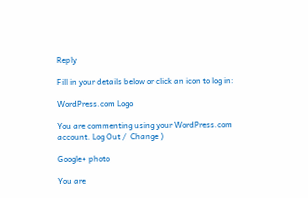Reply

Fill in your details below or click an icon to log in:

WordPress.com Logo

You are commenting using your WordPress.com account. Log Out /  Change )

Google+ photo

You are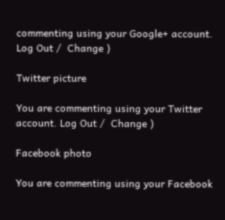commenting using your Google+ account. Log Out /  Change )

Twitter picture

You are commenting using your Twitter account. Log Out /  Change )

Facebook photo

You are commenting using your Facebook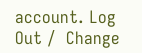account. Log Out /  Change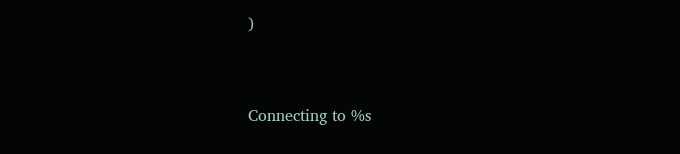)


Connecting to %s